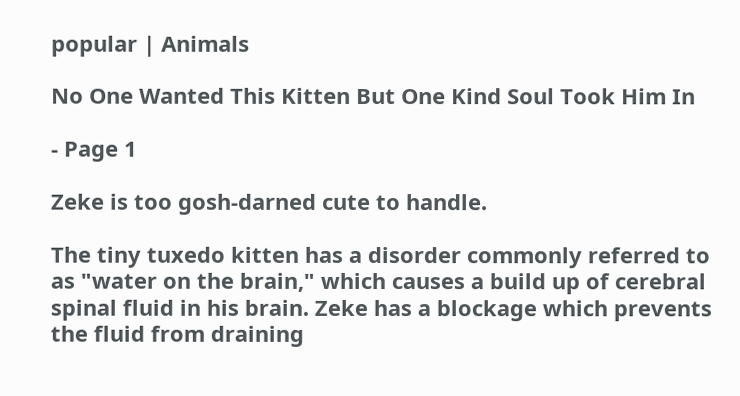popular | Animals

No One Wanted This Kitten But One Kind Soul Took Him In

- Page 1

Zeke is too gosh-darned cute to handle.

The tiny tuxedo kitten has a disorder commonly referred to as "water on the brain," which causes a build up of cerebral spinal fluid in his brain. Zeke has a blockage which prevents the fluid from draining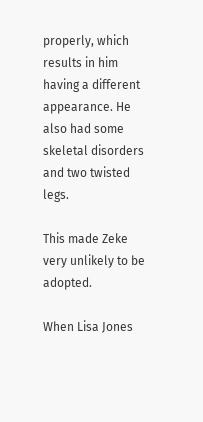properly, which results in him having a different appearance. He also had some skeletal disorders and two twisted legs.

This made Zeke very unlikely to be adopted.

When Lisa Jones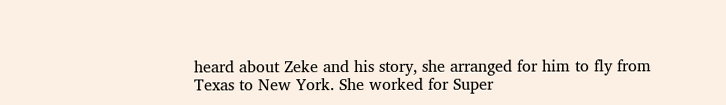heard about Zeke and his story, she arranged for him to fly from Texas to New York. She worked for Super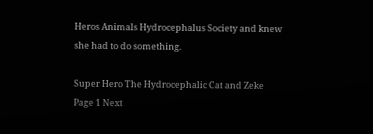Heros Animals Hydrocephalus Society and knew she had to do something.

Super Hero The Hydrocephalic Cat and Zeke
Page 1 Next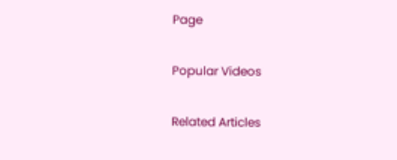Page

Popular Videos

Related Articles